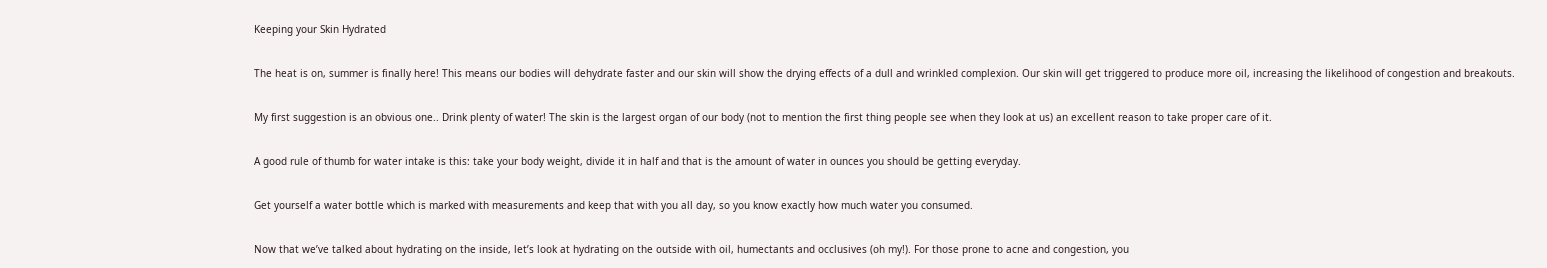Keeping your Skin Hydrated

The heat is on, summer is finally here! This means our bodies will dehydrate faster and our skin will show the drying effects of a dull and wrinkled complexion. Our skin will get triggered to produce more oil, increasing the likelihood of congestion and breakouts.

My first suggestion is an obvious one.. Drink plenty of water! The skin is the largest organ of our body (not to mention the first thing people see when they look at us) an excellent reason to take proper care of it.

A good rule of thumb for water intake is this: take your body weight, divide it in half and that is the amount of water in ounces you should be getting everyday.

Get yourself a water bottle which is marked with measurements and keep that with you all day, so you know exactly how much water you consumed.

Now that we’ve talked about hydrating on the inside, let’s look at hydrating on the outside with oil, humectants and occlusives (oh my!). For those prone to acne and congestion, you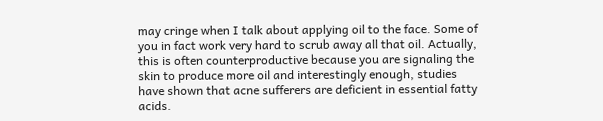may cringe when I talk about applying oil to the face. Some of you in fact work very hard to scrub away all that oil. Actually, this is often counterproductive because you are signaling the skin to produce more oil and interestingly enough, studies have shown that acne sufferers are deficient in essential fatty acids.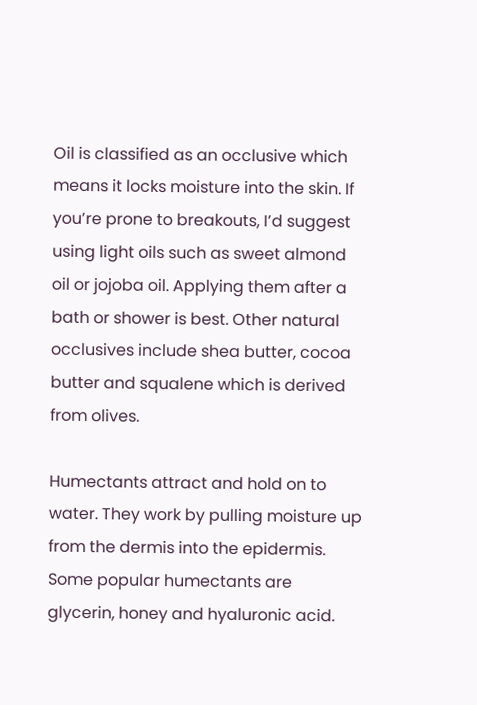Oil is classified as an occlusive which means it locks moisture into the skin. If you’re prone to breakouts, I’d suggest using light oils such as sweet almond oil or jojoba oil. Applying them after a bath or shower is best. Other natural occlusives include shea butter, cocoa butter and squalene which is derived from olives.

Humectants attract and hold on to water. They work by pulling moisture up from the dermis into the epidermis. Some popular humectants are glycerin, honey and hyaluronic acid.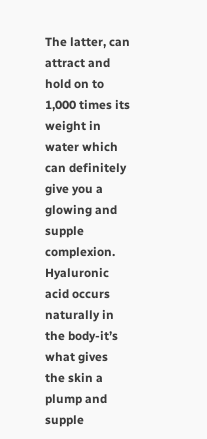The latter, can attract and hold on to 1,000 times its weight in water which can definitely give you a glowing and supple complexion. Hyaluronic acid occurs naturally in the body-it’s what gives the skin a plump and supple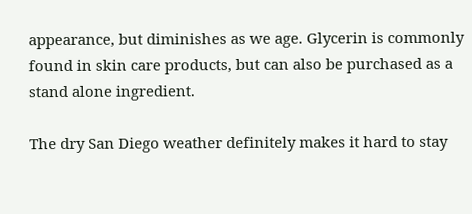appearance, but diminishes as we age. Glycerin is commonly found in skin care products, but can also be purchased as a stand alone ingredient.

The dry San Diego weather definitely makes it hard to stay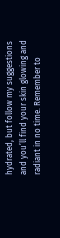hydrated, but follow my suggestions and you’ll find your skin glowing and radiant in no time. Remember to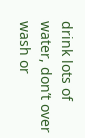drink lots of water, don’t over wash or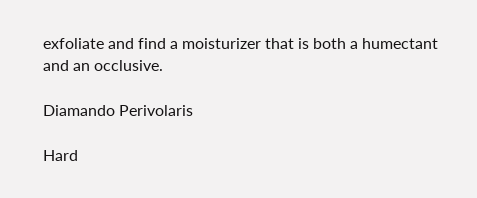exfoliate and find a moisturizer that is both a humectant and an occlusive.

Diamando Perivolaris

Hard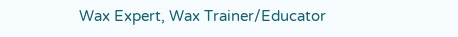Wax Expert, Wax Trainer/Educator